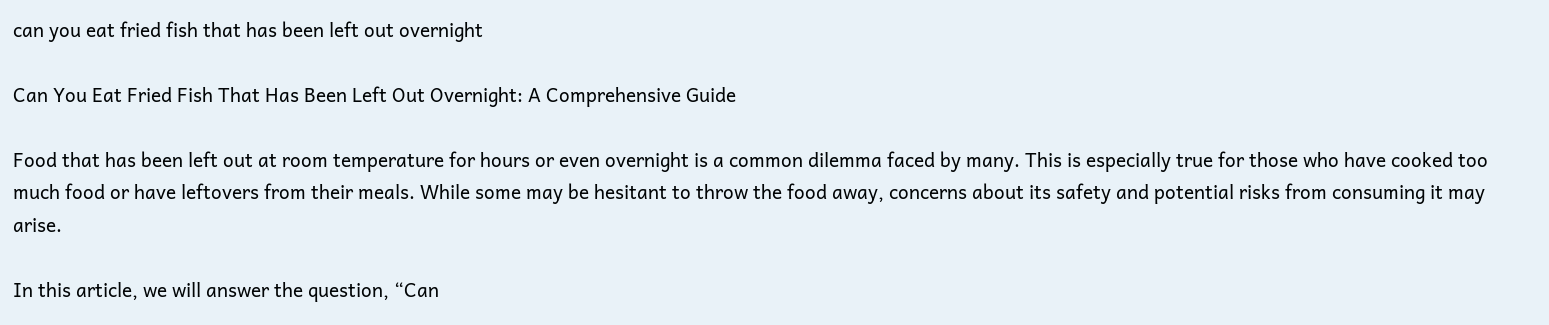can you eat fried fish that has been left out overnight

Can You Eat Fried Fish That Has Been Left Out Overnight: A Comprehensive Guide

Food that has been left out at room temperature for hours or even overnight is a common dilemma faced by many. This is especially true for those who have cooked too much food or have leftovers from their meals. While some may be hesitant to throw the food away, concerns about its safety and potential risks from consuming it may arise.

In this article, we will answer the question, “Can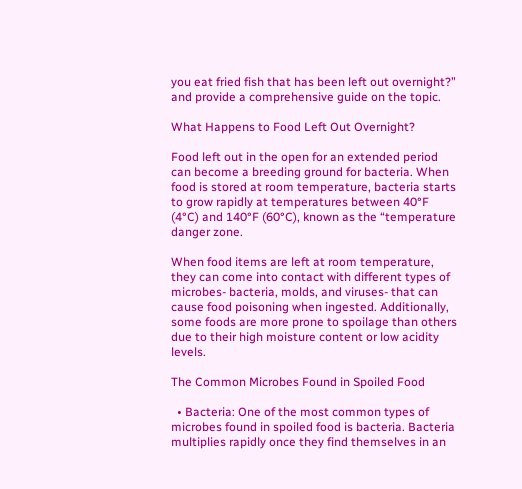you eat fried fish that has been left out overnight?” and provide a comprehensive guide on the topic.

What Happens to Food Left Out Overnight?

Food left out in the open for an extended period can become a breeding ground for bacteria. When food is stored at room temperature, bacteria starts to grow rapidly at temperatures between 40°F (4°C) and 140°F (60°C), known as the “temperature danger zone.

When food items are left at room temperature, they can come into contact with different types of microbes- bacteria, molds, and viruses- that can cause food poisoning when ingested. Additionally, some foods are more prone to spoilage than others due to their high moisture content or low acidity levels.

The Common Microbes Found in Spoiled Food

  • Bacteria: One of the most common types of microbes found in spoiled food is bacteria. Bacteria multiplies rapidly once they find themselves in an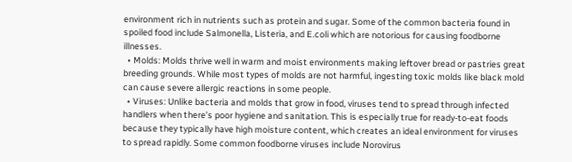environment rich in nutrients such as protein and sugar. Some of the common bacteria found in spoiled food include Salmonella, Listeria, and E.coli which are notorious for causing foodborne illnesses.
  • Molds: Molds thrive well in warm and moist environments making leftover bread or pastries great breeding grounds. While most types of molds are not harmful, ingesting toxic molds like black mold can cause severe allergic reactions in some people.
  • Viruses: Unlike bacteria and molds that grow in food, viruses tend to spread through infected handlers when there’s poor hygiene and sanitation. This is especially true for ready-to-eat foods because they typically have high moisture content, which creates an ideal environment for viruses to spread rapidly. Some common foodborne viruses include Norovirus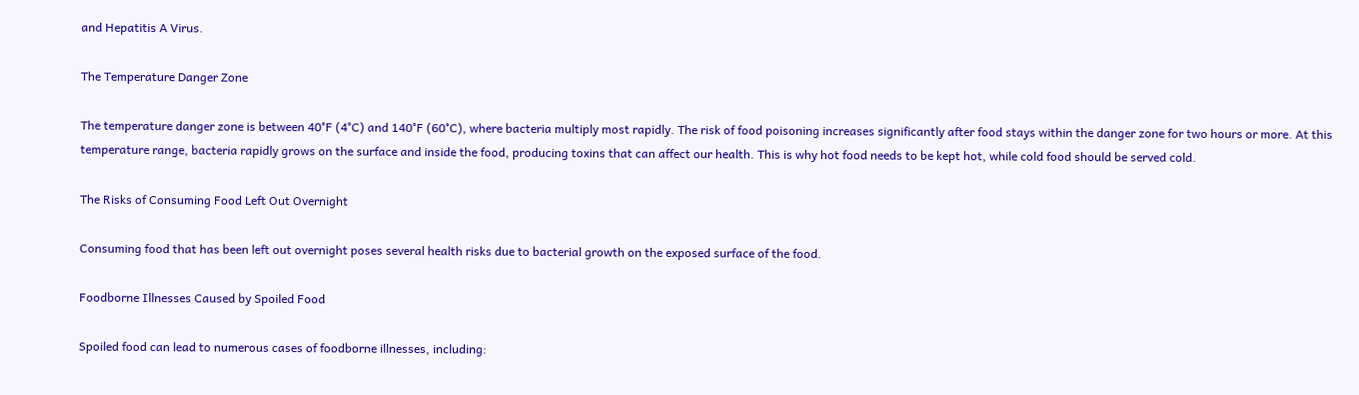and Hepatitis A Virus.

The Temperature Danger Zone

The temperature danger zone is between 40°F (4°C) and 140°F (60°C), where bacteria multiply most rapidly. The risk of food poisoning increases significantly after food stays within the danger zone for two hours or more. At this temperature range, bacteria rapidly grows on the surface and inside the food, producing toxins that can affect our health. This is why hot food needs to be kept hot, while cold food should be served cold.

The Risks of Consuming Food Left Out Overnight

Consuming food that has been left out overnight poses several health risks due to bacterial growth on the exposed surface of the food.

Foodborne Illnesses Caused by Spoiled Food

Spoiled food can lead to numerous cases of foodborne illnesses, including: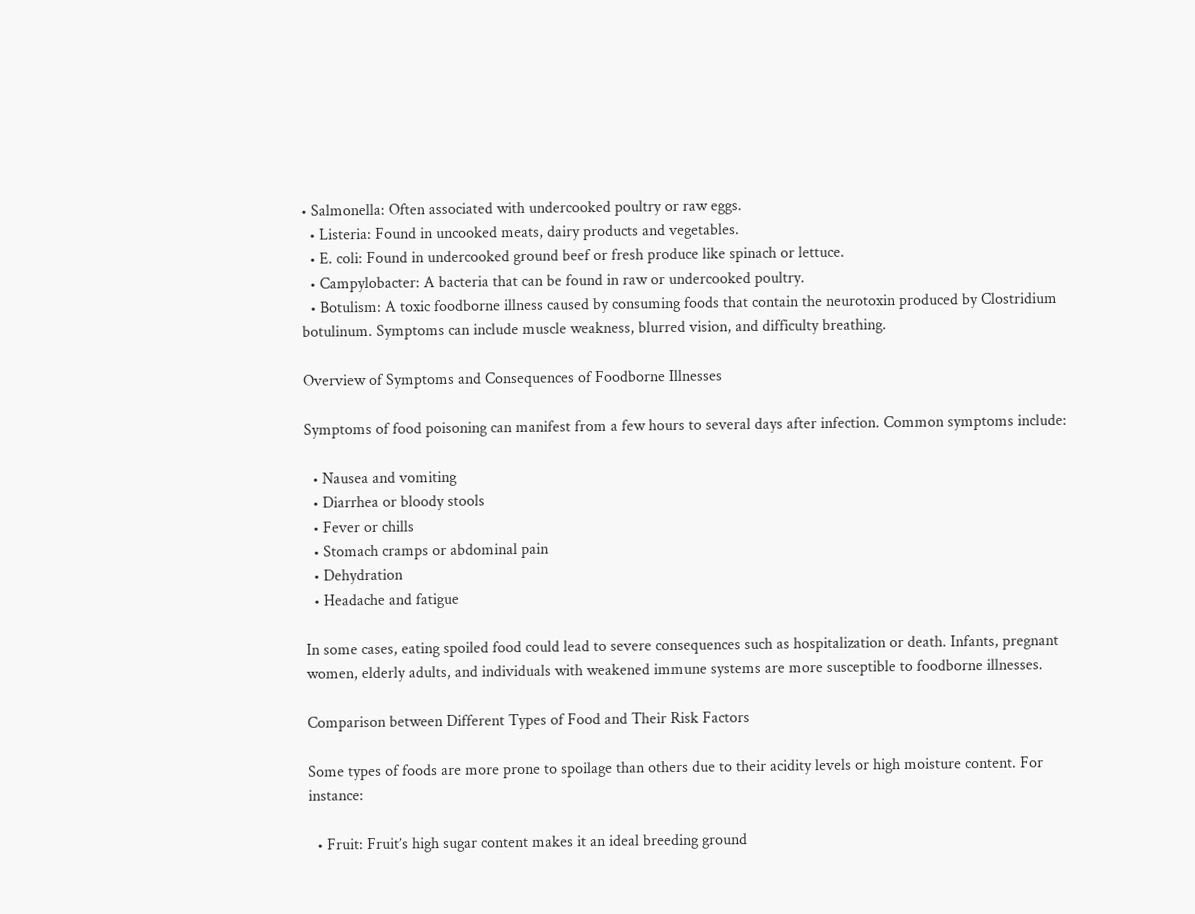• Salmonella: Often associated with undercooked poultry or raw eggs.
  • Listeria: Found in uncooked meats, dairy products and vegetables.
  • E. coli: Found in undercooked ground beef or fresh produce like spinach or lettuce.
  • Campylobacter: A bacteria that can be found in raw or undercooked poultry.
  • Botulism: A toxic foodborne illness caused by consuming foods that contain the neurotoxin produced by Clostridium botulinum. Symptoms can include muscle weakness, blurred vision, and difficulty breathing.

Overview of Symptoms and Consequences of Foodborne Illnesses

Symptoms of food poisoning can manifest from a few hours to several days after infection. Common symptoms include:

  • Nausea and vomiting
  • Diarrhea or bloody stools
  • Fever or chills
  • Stomach cramps or abdominal pain
  • Dehydration
  • Headache and fatigue

In some cases, eating spoiled food could lead to severe consequences such as hospitalization or death. Infants, pregnant women, elderly adults, and individuals with weakened immune systems are more susceptible to foodborne illnesses.

Comparison between Different Types of Food and Their Risk Factors

Some types of foods are more prone to spoilage than others due to their acidity levels or high moisture content. For instance:

  • Fruit: Fruit’s high sugar content makes it an ideal breeding ground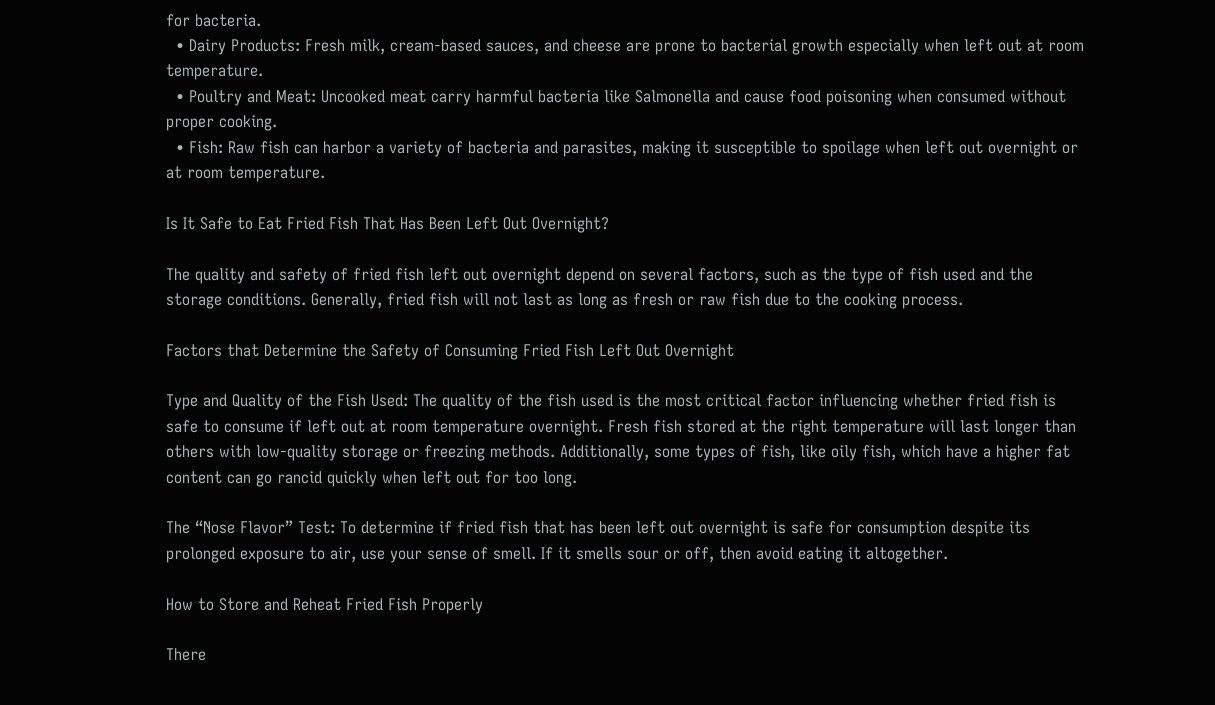for bacteria.
  • Dairy Products: Fresh milk, cream-based sauces, and cheese are prone to bacterial growth especially when left out at room temperature.
  • Poultry and Meat: Uncooked meat carry harmful bacteria like Salmonella and cause food poisoning when consumed without proper cooking.
  • Fish: Raw fish can harbor a variety of bacteria and parasites, making it susceptible to spoilage when left out overnight or at room temperature.

Is It Safe to Eat Fried Fish That Has Been Left Out Overnight?

The quality and safety of fried fish left out overnight depend on several factors, such as the type of fish used and the storage conditions. Generally, fried fish will not last as long as fresh or raw fish due to the cooking process.

Factors that Determine the Safety of Consuming Fried Fish Left Out Overnight

Type and Quality of the Fish Used: The quality of the fish used is the most critical factor influencing whether fried fish is safe to consume if left out at room temperature overnight. Fresh fish stored at the right temperature will last longer than others with low-quality storage or freezing methods. Additionally, some types of fish, like oily fish, which have a higher fat content can go rancid quickly when left out for too long.

The “Nose Flavor” Test: To determine if fried fish that has been left out overnight is safe for consumption despite its prolonged exposure to air, use your sense of smell. If it smells sour or off, then avoid eating it altogether.

How to Store and Reheat Fried Fish Properly

There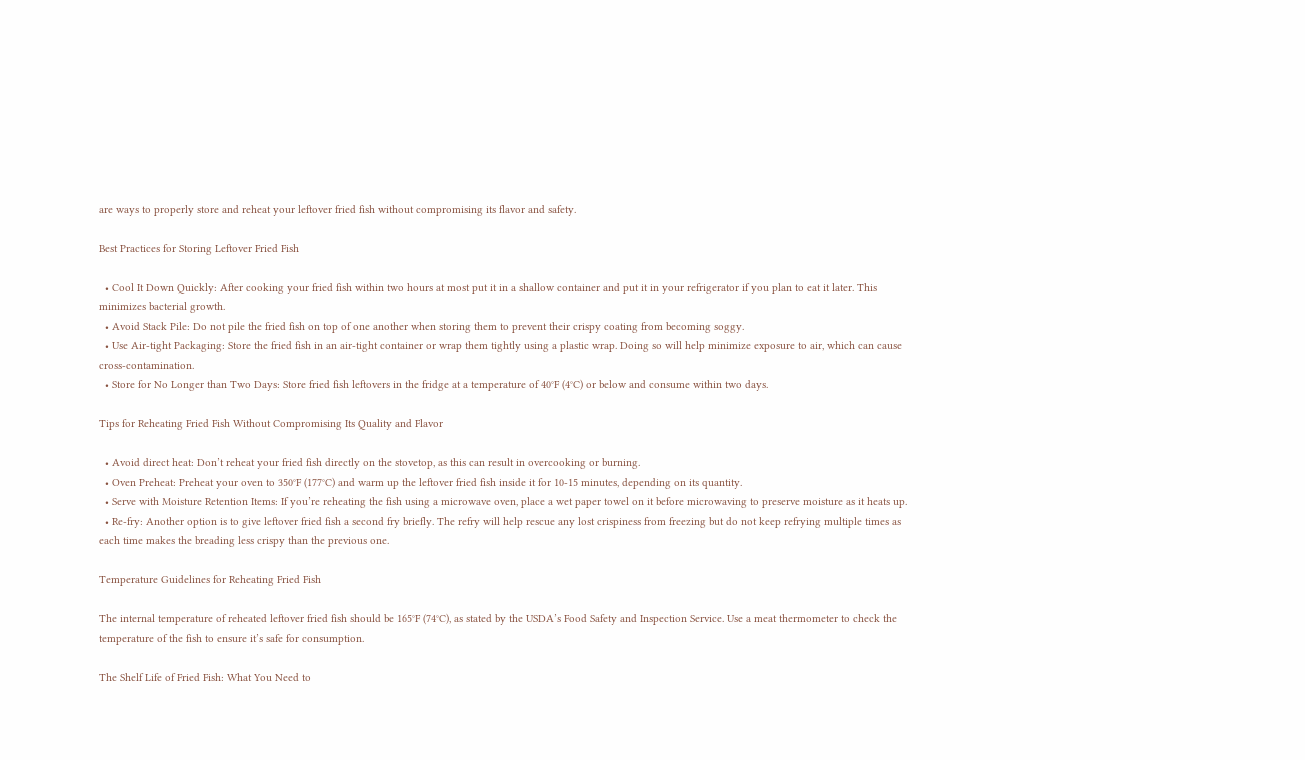are ways to properly store and reheat your leftover fried fish without compromising its flavor and safety.

Best Practices for Storing Leftover Fried Fish

  • Cool It Down Quickly: After cooking your fried fish within two hours at most put it in a shallow container and put it in your refrigerator if you plan to eat it later. This minimizes bacterial growth.
  • Avoid Stack Pile: Do not pile the fried fish on top of one another when storing them to prevent their crispy coating from becoming soggy.
  • Use Air-tight Packaging: Store the fried fish in an air-tight container or wrap them tightly using a plastic wrap. Doing so will help minimize exposure to air, which can cause cross-contamination.
  • Store for No Longer than Two Days: Store fried fish leftovers in the fridge at a temperature of 40°F (4°C) or below and consume within two days.

Tips for Reheating Fried Fish Without Compromising Its Quality and Flavor

  • Avoid direct heat: Don’t reheat your fried fish directly on the stovetop, as this can result in overcooking or burning.
  • Oven Preheat: Preheat your oven to 350°F (177°C) and warm up the leftover fried fish inside it for 10-15 minutes, depending on its quantity.
  • Serve with Moisture Retention Items: If you’re reheating the fish using a microwave oven, place a wet paper towel on it before microwaving to preserve moisture as it heats up.
  • Re-fry: Another option is to give leftover fried fish a second fry briefly. The refry will help rescue any lost crispiness from freezing but do not keep refrying multiple times as each time makes the breading less crispy than the previous one.

Temperature Guidelines for Reheating Fried Fish

The internal temperature of reheated leftover fried fish should be 165°F (74°C), as stated by the USDA’s Food Safety and Inspection Service. Use a meat thermometer to check the temperature of the fish to ensure it’s safe for consumption.

The Shelf Life of Fried Fish: What You Need to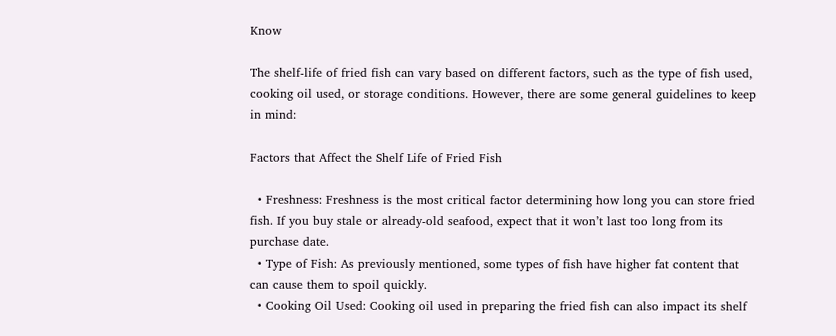Know

The shelf-life of fried fish can vary based on different factors, such as the type of fish used, cooking oil used, or storage conditions. However, there are some general guidelines to keep in mind:

Factors that Affect the Shelf Life of Fried Fish

  • Freshness: Freshness is the most critical factor determining how long you can store fried fish. If you buy stale or already-old seafood, expect that it won’t last too long from its purchase date.
  • Type of Fish: As previously mentioned, some types of fish have higher fat content that can cause them to spoil quickly.
  • Cooking Oil Used: Cooking oil used in preparing the fried fish can also impact its shelf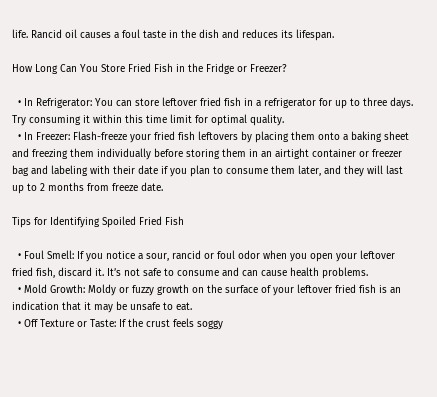life. Rancid oil causes a foul taste in the dish and reduces its lifespan.

How Long Can You Store Fried Fish in the Fridge or Freezer?

  • In Refrigerator: You can store leftover fried fish in a refrigerator for up to three days. Try consuming it within this time limit for optimal quality.
  • In Freezer: Flash-freeze your fried fish leftovers by placing them onto a baking sheet and freezing them individually before storing them in an airtight container or freezer bag and labeling with their date if you plan to consume them later, and they will last up to 2 months from freeze date.

Tips for Identifying Spoiled Fried Fish

  • Foul Smell: If you notice a sour, rancid or foul odor when you open your leftover fried fish, discard it. It’s not safe to consume and can cause health problems.
  • Mold Growth: Moldy or fuzzy growth on the surface of your leftover fried fish is an indication that it may be unsafe to eat.
  • Off Texture or Taste: If the crust feels soggy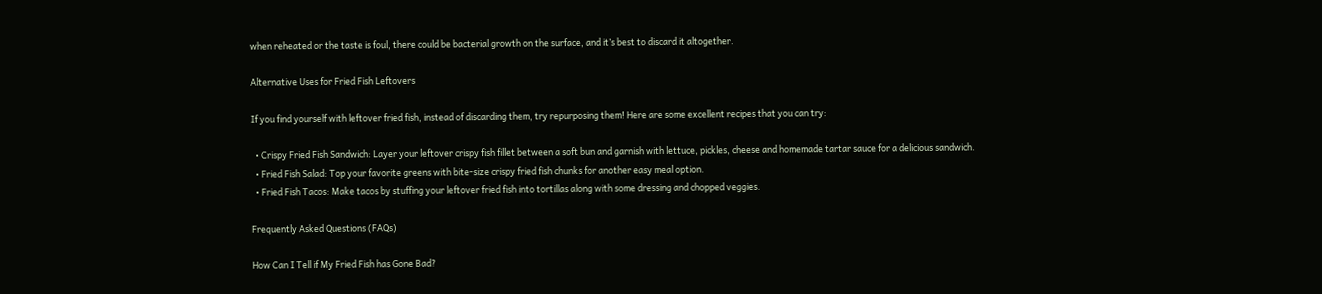when reheated or the taste is foul, there could be bacterial growth on the surface, and it’s best to discard it altogether.

Alternative Uses for Fried Fish Leftovers

If you find yourself with leftover fried fish, instead of discarding them, try repurposing them! Here are some excellent recipes that you can try:

  • Crispy Fried Fish Sandwich: Layer your leftover crispy fish fillet between a soft bun and garnish with lettuce, pickles, cheese and homemade tartar sauce for a delicious sandwich.
  • Fried Fish Salad: Top your favorite greens with bite-size crispy fried fish chunks for another easy meal option.
  • Fried Fish Tacos: Make tacos by stuffing your leftover fried fish into tortillas along with some dressing and chopped veggies.

Frequently Asked Questions (FAQs)

How Can I Tell if My Fried Fish has Gone Bad?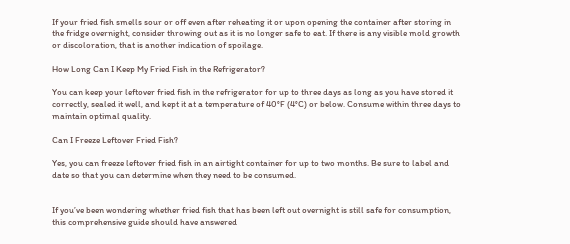If your fried fish smells sour or off even after reheating it or upon opening the container after storing in the fridge overnight, consider throwing out as it is no longer safe to eat. If there is any visible mold growth or discoloration, that is another indication of spoilage.

How Long Can I Keep My Fried Fish in the Refrigerator?

You can keep your leftover fried fish in the refrigerator for up to three days as long as you have stored it correctly, sealed it well, and kept it at a temperature of 40°F (4°C) or below. Consume within three days to maintain optimal quality.

Can I Freeze Leftover Fried Fish?

Yes, you can freeze leftover fried fish in an airtight container for up to two months. Be sure to label and date so that you can determine when they need to be consumed.


If you’ve been wondering whether fried fish that has been left out overnight is still safe for consumption, this comprehensive guide should have answered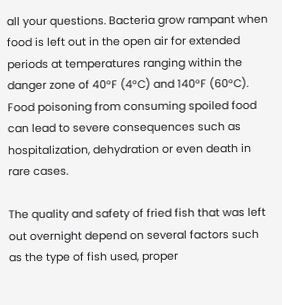all your questions. Bacteria grow rampant when food is left out in the open air for extended periods at temperatures ranging within the danger zone of 40°F (4°C) and 140°F (60°C). Food poisoning from consuming spoiled food can lead to severe consequences such as hospitalization, dehydration or even death in rare cases.

The quality and safety of fried fish that was left out overnight depend on several factors such as the type of fish used, proper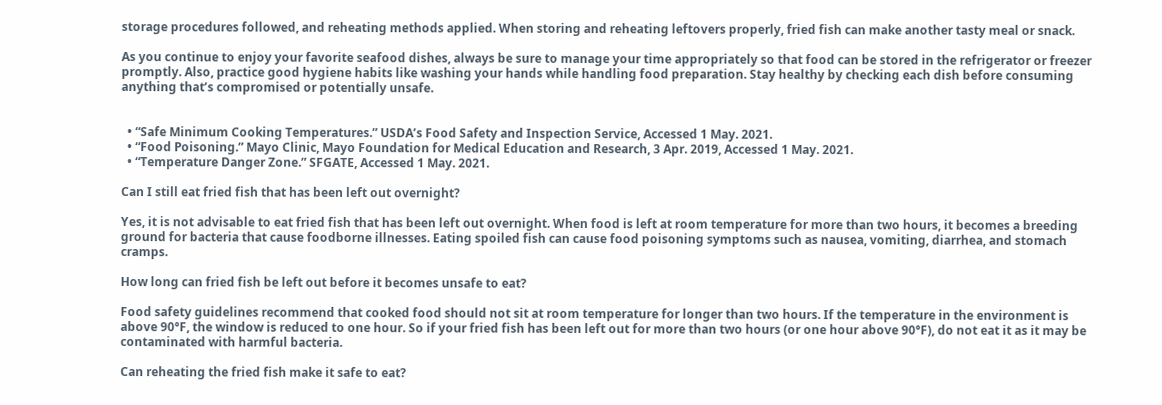storage procedures followed, and reheating methods applied. When storing and reheating leftovers properly, fried fish can make another tasty meal or snack.

As you continue to enjoy your favorite seafood dishes, always be sure to manage your time appropriately so that food can be stored in the refrigerator or freezer promptly. Also, practice good hygiene habits like washing your hands while handling food preparation. Stay healthy by checking each dish before consuming anything that’s compromised or potentially unsafe.


  • “Safe Minimum Cooking Temperatures.” USDA’s Food Safety and Inspection Service, Accessed 1 May. 2021.
  • “Food Poisoning.” Mayo Clinic, Mayo Foundation for Medical Education and Research, 3 Apr. 2019, Accessed 1 May. 2021.
  • “Temperature Danger Zone.” SFGATE, Accessed 1 May. 2021.

Can I still eat fried fish that has been left out overnight?

Yes, it is not advisable to eat fried fish that has been left out overnight. When food is left at room temperature for more than two hours, it becomes a breeding ground for bacteria that cause foodborne illnesses. Eating spoiled fish can cause food poisoning symptoms such as nausea, vomiting, diarrhea, and stomach cramps.

How long can fried fish be left out before it becomes unsafe to eat?

Food safety guidelines recommend that cooked food should not sit at room temperature for longer than two hours. If the temperature in the environment is above 90°F, the window is reduced to one hour. So if your fried fish has been left out for more than two hours (or one hour above 90°F), do not eat it as it may be contaminated with harmful bacteria.

Can reheating the fried fish make it safe to eat?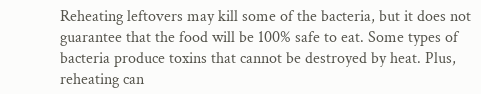Reheating leftovers may kill some of the bacteria, but it does not guarantee that the food will be 100% safe to eat. Some types of bacteria produce toxins that cannot be destroyed by heat. Plus, reheating can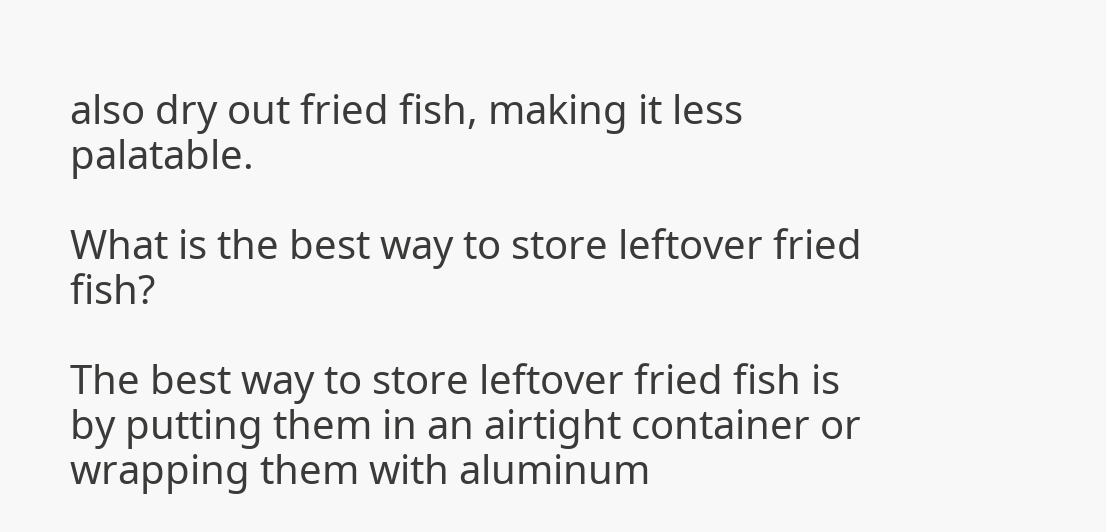also dry out fried fish, making it less palatable.

What is the best way to store leftover fried fish?

The best way to store leftover fried fish is by putting them in an airtight container or wrapping them with aluminum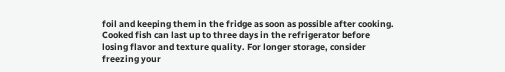foil and keeping them in the fridge as soon as possible after cooking. Cooked fish can last up to three days in the refrigerator before losing flavor and texture quality. For longer storage, consider freezing your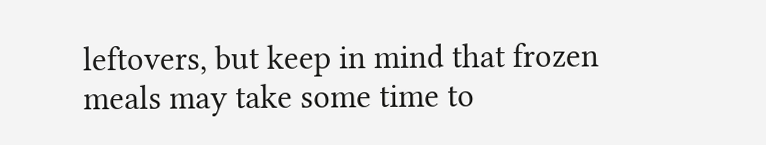leftovers, but keep in mind that frozen meals may take some time to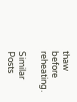thaw before reheating.

Similar Posts